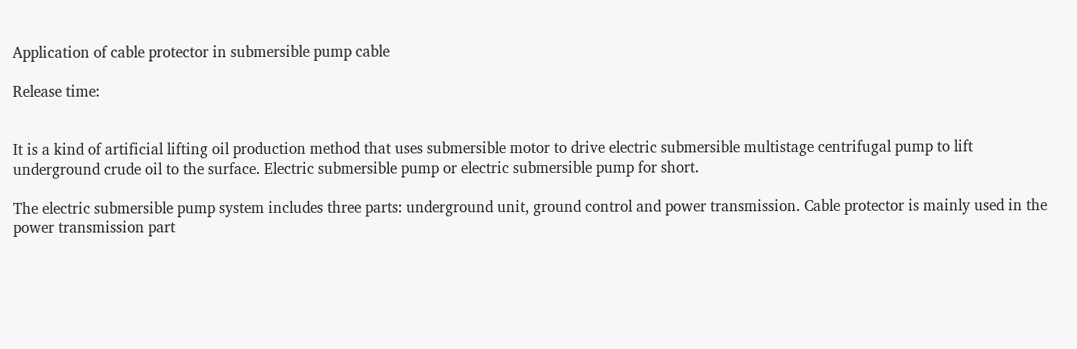Application of cable protector in submersible pump cable

Release time:


It is a kind of artificial lifting oil production method that uses submersible motor to drive electric submersible multistage centrifugal pump to lift underground crude oil to the surface. Electric submersible pump or electric submersible pump for short.

The electric submersible pump system includes three parts: underground unit, ground control and power transmission. Cable protector is mainly used in the power transmission part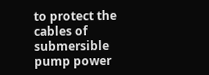to protect the cables of submersible pump power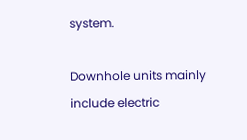system.

Downhole units mainly include electric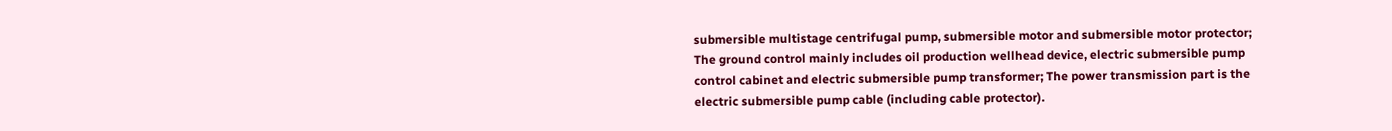submersible multistage centrifugal pump, submersible motor and submersible motor protector; The ground control mainly includes oil production wellhead device, electric submersible pump control cabinet and electric submersible pump transformer; The power transmission part is the electric submersible pump cable (including cable protector).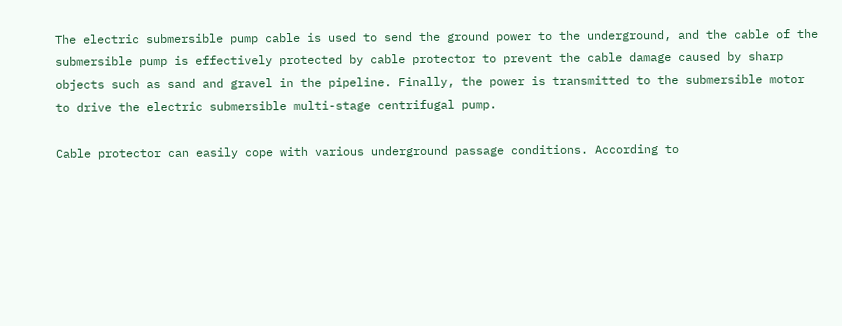The electric submersible pump cable is used to send the ground power to the underground, and the cable of the submersible pump is effectively protected by cable protector to prevent the cable damage caused by sharp objects such as sand and gravel in the pipeline. Finally, the power is transmitted to the submersible motor to drive the electric submersible multi-stage centrifugal pump.

Cable protector can easily cope with various underground passage conditions. According to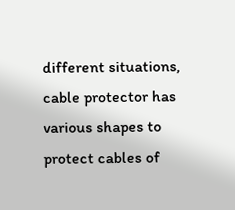different situations, cable protector has various shapes to protect cables of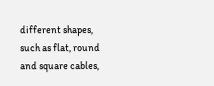different shapes, such as flat, round and square cables,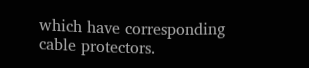which have corresponding cable protectors.